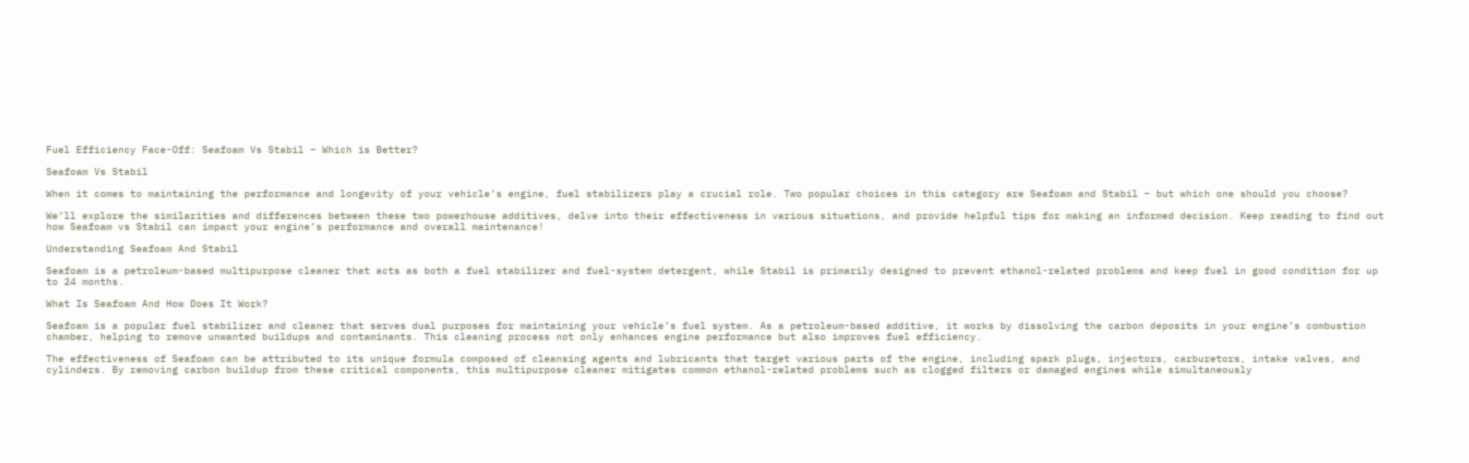Fuel Efficiency Face-Off: Seafoam Vs Stabil – Which is Better?

Seafoam Vs Stabil

When it comes to maintaining the performance and longevity of your vehicle’s engine, fuel stabilizers play a crucial role. Two popular choices in this category are Seafoam and Stabil – but which one should you choose?

We’ll explore the similarities and differences between these two powerhouse additives, delve into their effectiveness in various situations, and provide helpful tips for making an informed decision. Keep reading to find out how Seafoam vs Stabil can impact your engine’s performance and overall maintenance!

Understanding Seafoam And Stabil

Seafoam is a petroleum-based multipurpose cleaner that acts as both a fuel stabilizer and fuel-system detergent, while Stabil is primarily designed to prevent ethanol-related problems and keep fuel in good condition for up to 24 months.

What Is Seafoam And How Does It Work?

Seafoam is a popular fuel stabilizer and cleaner that serves dual purposes for maintaining your vehicle’s fuel system. As a petroleum-based additive, it works by dissolving the carbon deposits in your engine’s combustion chamber, helping to remove unwanted buildups and contaminants. This cleaning process not only enhances engine performance but also improves fuel efficiency.

The effectiveness of Seafoam can be attributed to its unique formula composed of cleansing agents and lubricants that target various parts of the engine, including spark plugs, injectors, carburetors, intake valves, and cylinders. By removing carbon buildup from these critical components, this multipurpose cleaner mitigates common ethanol-related problems such as clogged filters or damaged engines while simultaneously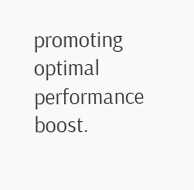promoting optimal performance boost.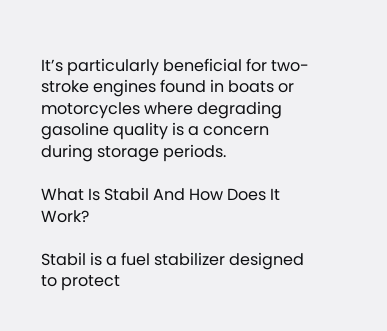It’s particularly beneficial for two-stroke engines found in boats or motorcycles where degrading gasoline quality is a concern during storage periods.

What Is Stabil And How Does It Work?

Stabil is a fuel stabilizer designed to protect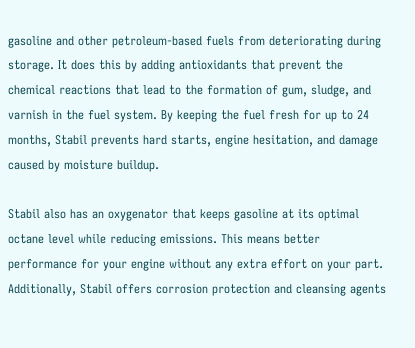gasoline and other petroleum-based fuels from deteriorating during storage. It does this by adding antioxidants that prevent the chemical reactions that lead to the formation of gum, sludge, and varnish in the fuel system. By keeping the fuel fresh for up to 24 months, Stabil prevents hard starts, engine hesitation, and damage caused by moisture buildup.

Stabil also has an oxygenator that keeps gasoline at its optimal octane level while reducing emissions. This means better performance for your engine without any extra effort on your part. Additionally, Stabil offers corrosion protection and cleansing agents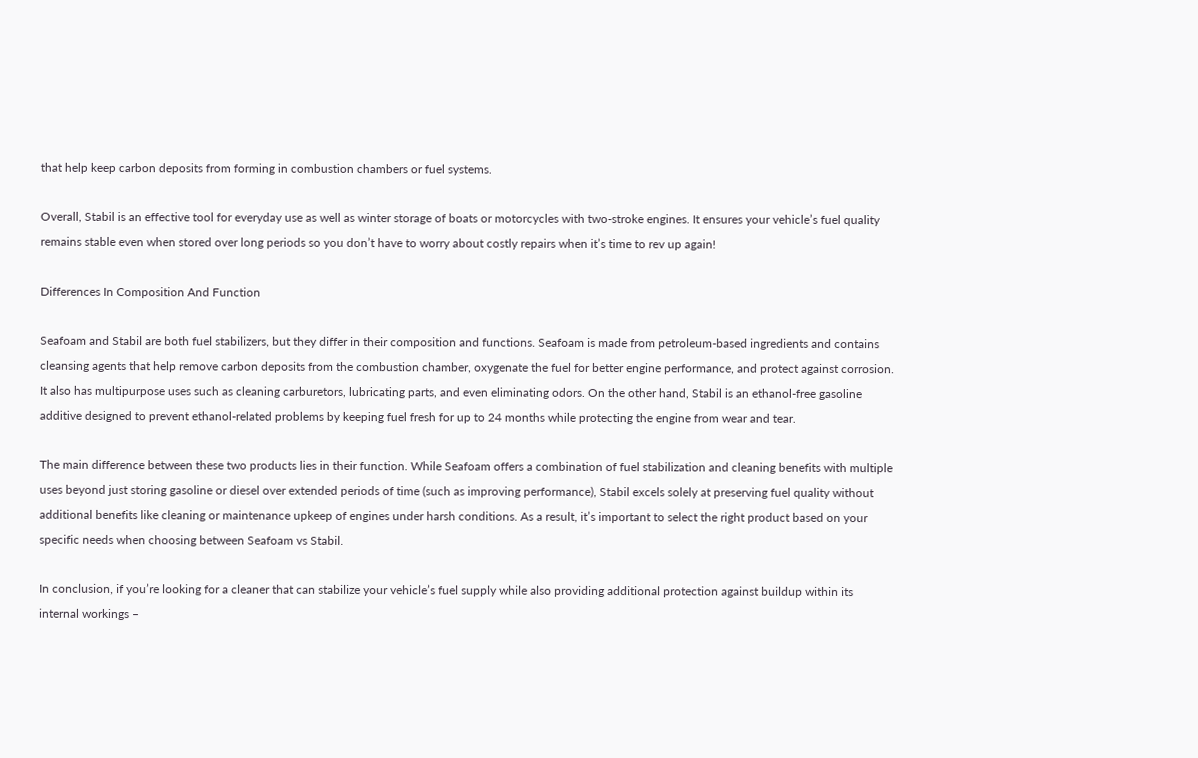that help keep carbon deposits from forming in combustion chambers or fuel systems.

Overall, Stabil is an effective tool for everyday use as well as winter storage of boats or motorcycles with two-stroke engines. It ensures your vehicle’s fuel quality remains stable even when stored over long periods so you don’t have to worry about costly repairs when it’s time to rev up again!

Differences In Composition And Function

Seafoam and Stabil are both fuel stabilizers, but they differ in their composition and functions. Seafoam is made from petroleum-based ingredients and contains cleansing agents that help remove carbon deposits from the combustion chamber, oxygenate the fuel for better engine performance, and protect against corrosion. It also has multipurpose uses such as cleaning carburetors, lubricating parts, and even eliminating odors. On the other hand, Stabil is an ethanol-free gasoline additive designed to prevent ethanol-related problems by keeping fuel fresh for up to 24 months while protecting the engine from wear and tear.

The main difference between these two products lies in their function. While Seafoam offers a combination of fuel stabilization and cleaning benefits with multiple uses beyond just storing gasoline or diesel over extended periods of time (such as improving performance), Stabil excels solely at preserving fuel quality without additional benefits like cleaning or maintenance upkeep of engines under harsh conditions. As a result, it’s important to select the right product based on your specific needs when choosing between Seafoam vs Stabil.

In conclusion, if you’re looking for a cleaner that can stabilize your vehicle’s fuel supply while also providing additional protection against buildup within its internal workings –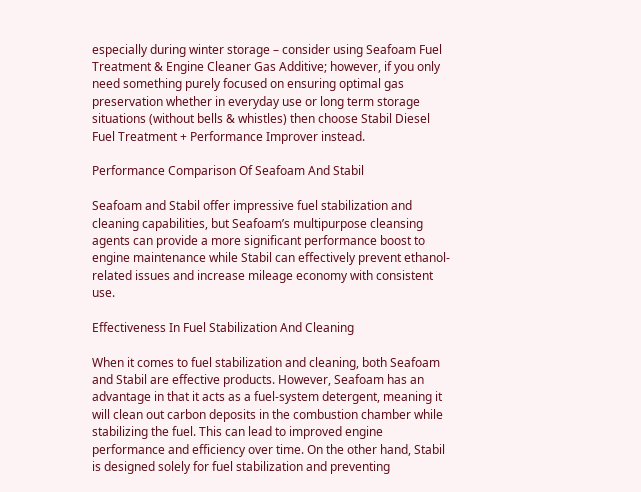especially during winter storage – consider using Seafoam Fuel Treatment & Engine Cleaner Gas Additive; however, if you only need something purely focused on ensuring optimal gas preservation whether in everyday use or long term storage situations (without bells & whistles) then choose Stabil Diesel Fuel Treatment + Performance Improver instead.

Performance Comparison Of Seafoam And Stabil

Seafoam and Stabil offer impressive fuel stabilization and cleaning capabilities, but Seafoam’s multipurpose cleansing agents can provide a more significant performance boost to engine maintenance while Stabil can effectively prevent ethanol-related issues and increase mileage economy with consistent use.

Effectiveness In Fuel Stabilization And Cleaning

When it comes to fuel stabilization and cleaning, both Seafoam and Stabil are effective products. However, Seafoam has an advantage in that it acts as a fuel-system detergent, meaning it will clean out carbon deposits in the combustion chamber while stabilizing the fuel. This can lead to improved engine performance and efficiency over time. On the other hand, Stabil is designed solely for fuel stabilization and preventing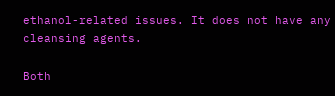ethanol-related issues. It does not have any cleansing agents.

Both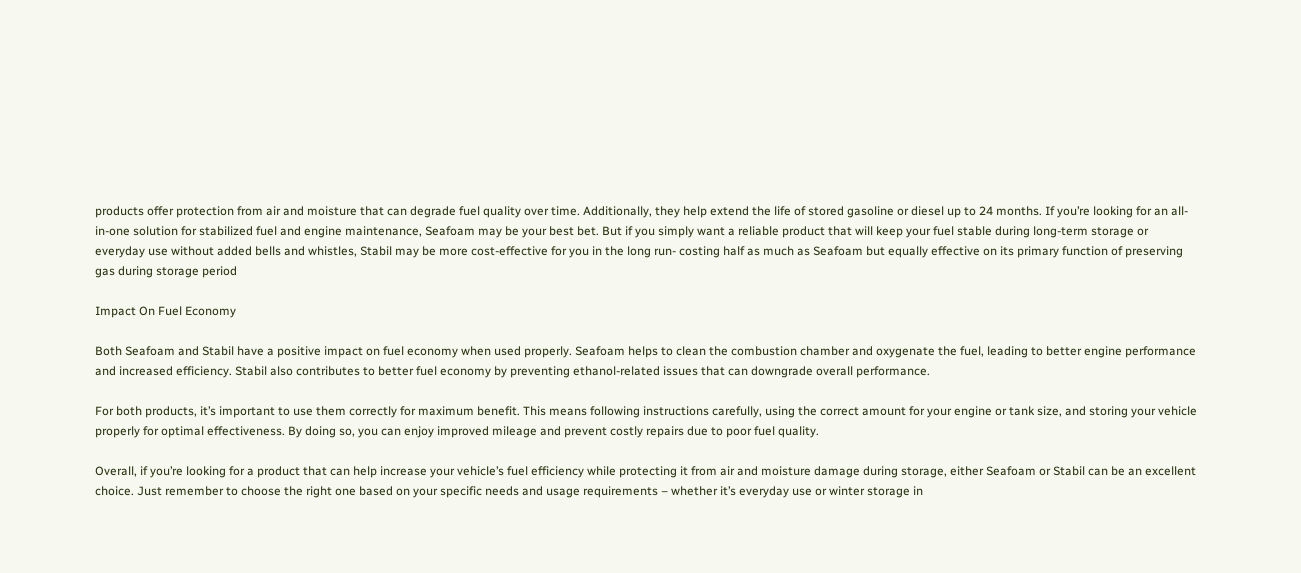products offer protection from air and moisture that can degrade fuel quality over time. Additionally, they help extend the life of stored gasoline or diesel up to 24 months. If you’re looking for an all-in-one solution for stabilized fuel and engine maintenance, Seafoam may be your best bet. But if you simply want a reliable product that will keep your fuel stable during long-term storage or everyday use without added bells and whistles, Stabil may be more cost-effective for you in the long run- costing half as much as Seafoam but equally effective on its primary function of preserving gas during storage period

Impact On Fuel Economy

Both Seafoam and Stabil have a positive impact on fuel economy when used properly. Seafoam helps to clean the combustion chamber and oxygenate the fuel, leading to better engine performance and increased efficiency. Stabil also contributes to better fuel economy by preventing ethanol-related issues that can downgrade overall performance.

For both products, it’s important to use them correctly for maximum benefit. This means following instructions carefully, using the correct amount for your engine or tank size, and storing your vehicle properly for optimal effectiveness. By doing so, you can enjoy improved mileage and prevent costly repairs due to poor fuel quality.

Overall, if you’re looking for a product that can help increase your vehicle’s fuel efficiency while protecting it from air and moisture damage during storage, either Seafoam or Stabil can be an excellent choice. Just remember to choose the right one based on your specific needs and usage requirements – whether it’s everyday use or winter storage in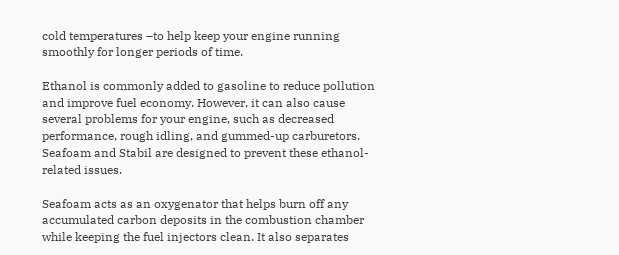cold temperatures –to help keep your engine running smoothly for longer periods of time.

Ethanol is commonly added to gasoline to reduce pollution and improve fuel economy. However, it can also cause several problems for your engine, such as decreased performance, rough idling, and gummed-up carburetors. Seafoam and Stabil are designed to prevent these ethanol-related issues.

Seafoam acts as an oxygenator that helps burn off any accumulated carbon deposits in the combustion chamber while keeping the fuel injectors clean. It also separates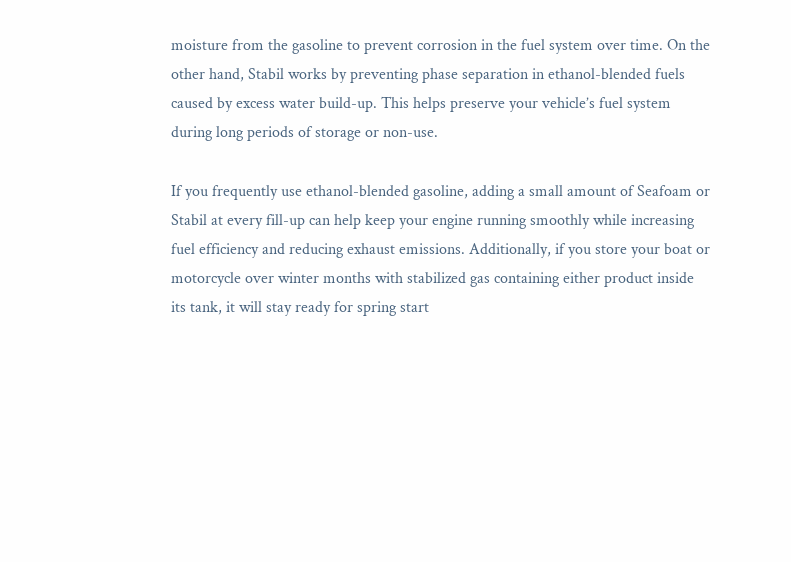moisture from the gasoline to prevent corrosion in the fuel system over time. On the other hand, Stabil works by preventing phase separation in ethanol-blended fuels caused by excess water build-up. This helps preserve your vehicle’s fuel system during long periods of storage or non-use.

If you frequently use ethanol-blended gasoline, adding a small amount of Seafoam or Stabil at every fill-up can help keep your engine running smoothly while increasing fuel efficiency and reducing exhaust emissions. Additionally, if you store your boat or motorcycle over winter months with stabilized gas containing either product inside its tank, it will stay ready for spring start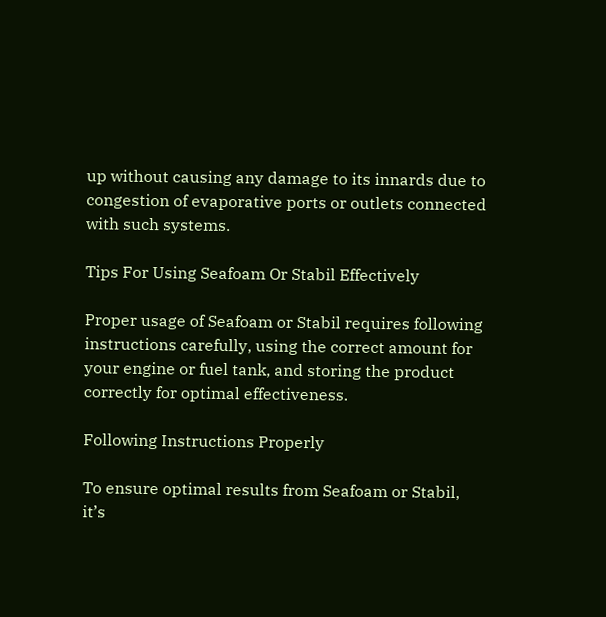up without causing any damage to its innards due to congestion of evaporative ports or outlets connected with such systems.

Tips For Using Seafoam Or Stabil Effectively

Proper usage of Seafoam or Stabil requires following instructions carefully, using the correct amount for your engine or fuel tank, and storing the product correctly for optimal effectiveness.

Following Instructions Properly

To ensure optimal results from Seafoam or Stabil, it’s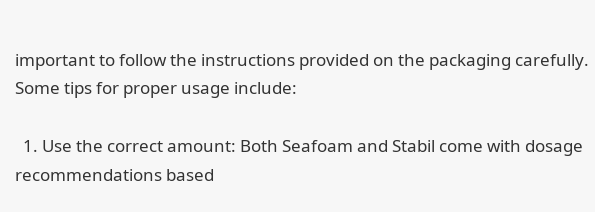important to follow the instructions provided on the packaging carefully. Some tips for proper usage include:

  1. Use the correct amount: Both Seafoam and Stabil come with dosage recommendations based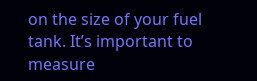on the size of your fuel tank. It’s important to measure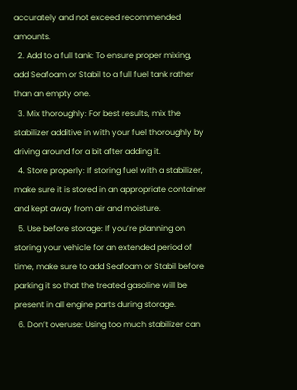accurately and not exceed recommended amounts.
  2. Add to a full tank: To ensure proper mixing, add Seafoam or Stabil to a full fuel tank rather than an empty one.
  3. Mix thoroughly: For best results, mix the stabilizer additive in with your fuel thoroughly by driving around for a bit after adding it.
  4. Store properly: If storing fuel with a stabilizer, make sure it is stored in an appropriate container and kept away from air and moisture.
  5. Use before storage: If you’re planning on storing your vehicle for an extended period of time, make sure to add Seafoam or Stabil before parking it so that the treated gasoline will be present in all engine parts during storage.
  6. Don’t overuse: Using too much stabilizer can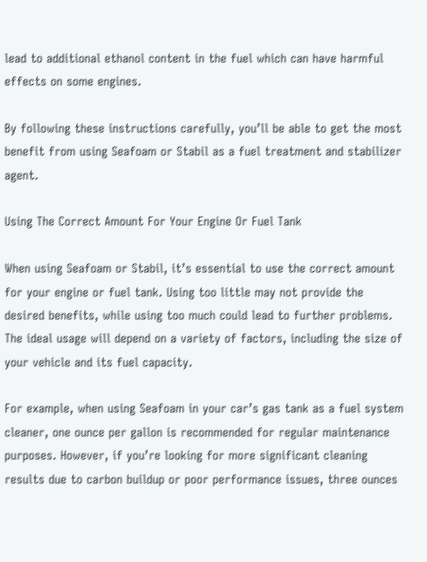lead to additional ethanol content in the fuel which can have harmful effects on some engines.

By following these instructions carefully, you’ll be able to get the most benefit from using Seafoam or Stabil as a fuel treatment and stabilizer agent.

Using The Correct Amount For Your Engine Or Fuel Tank

When using Seafoam or Stabil, it’s essential to use the correct amount for your engine or fuel tank. Using too little may not provide the desired benefits, while using too much could lead to further problems. The ideal usage will depend on a variety of factors, including the size of your vehicle and its fuel capacity.

For example, when using Seafoam in your car’s gas tank as a fuel system cleaner, one ounce per gallon is recommended for regular maintenance purposes. However, if you’re looking for more significant cleaning results due to carbon buildup or poor performance issues, three ounces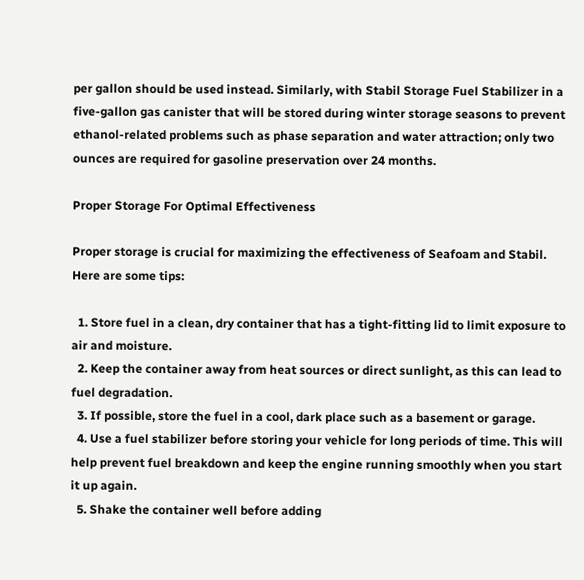per gallon should be used instead. Similarly, with Stabil Storage Fuel Stabilizer in a five-gallon gas canister that will be stored during winter storage seasons to prevent ethanol-related problems such as phase separation and water attraction; only two ounces are required for gasoline preservation over 24 months.

Proper Storage For Optimal Effectiveness

Proper storage is crucial for maximizing the effectiveness of Seafoam and Stabil. Here are some tips:

  1. Store fuel in a clean, dry container that has a tight-fitting lid to limit exposure to air and moisture.
  2. Keep the container away from heat sources or direct sunlight, as this can lead to fuel degradation.
  3. If possible, store the fuel in a cool, dark place such as a basement or garage.
  4. Use a fuel stabilizer before storing your vehicle for long periods of time. This will help prevent fuel breakdown and keep the engine running smoothly when you start it up again.
  5. Shake the container well before adding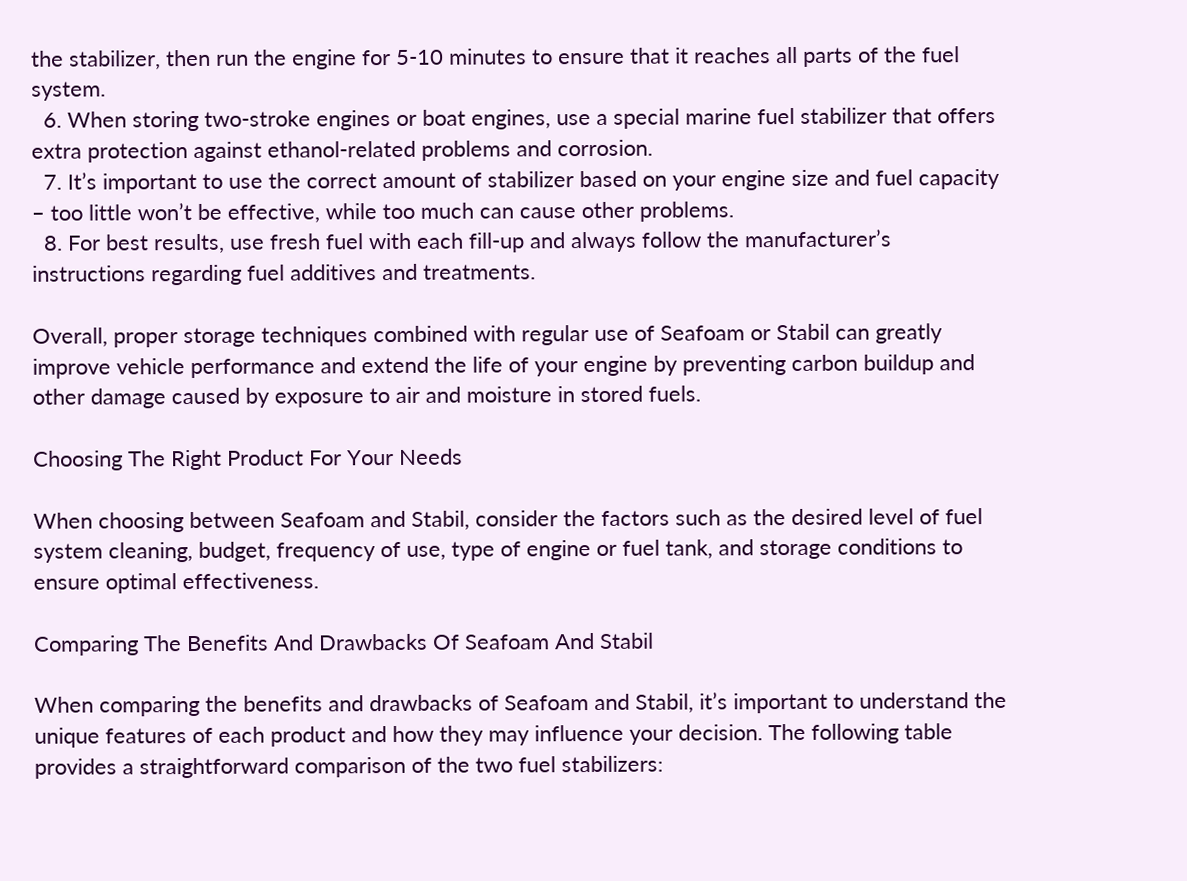the stabilizer, then run the engine for 5-10 minutes to ensure that it reaches all parts of the fuel system.
  6. When storing two-stroke engines or boat engines, use a special marine fuel stabilizer that offers extra protection against ethanol-related problems and corrosion.
  7. It’s important to use the correct amount of stabilizer based on your engine size and fuel capacity – too little won’t be effective, while too much can cause other problems.
  8. For best results, use fresh fuel with each fill-up and always follow the manufacturer’s instructions regarding fuel additives and treatments.

Overall, proper storage techniques combined with regular use of Seafoam or Stabil can greatly improve vehicle performance and extend the life of your engine by preventing carbon buildup and other damage caused by exposure to air and moisture in stored fuels.

Choosing The Right Product For Your Needs

When choosing between Seafoam and Stabil, consider the factors such as the desired level of fuel system cleaning, budget, frequency of use, type of engine or fuel tank, and storage conditions to ensure optimal effectiveness.

Comparing The Benefits And Drawbacks Of Seafoam And Stabil

When comparing the benefits and drawbacks of Seafoam and Stabil, it’s important to understand the unique features of each product and how they may influence your decision. The following table provides a straightforward comparison of the two fuel stabilizers: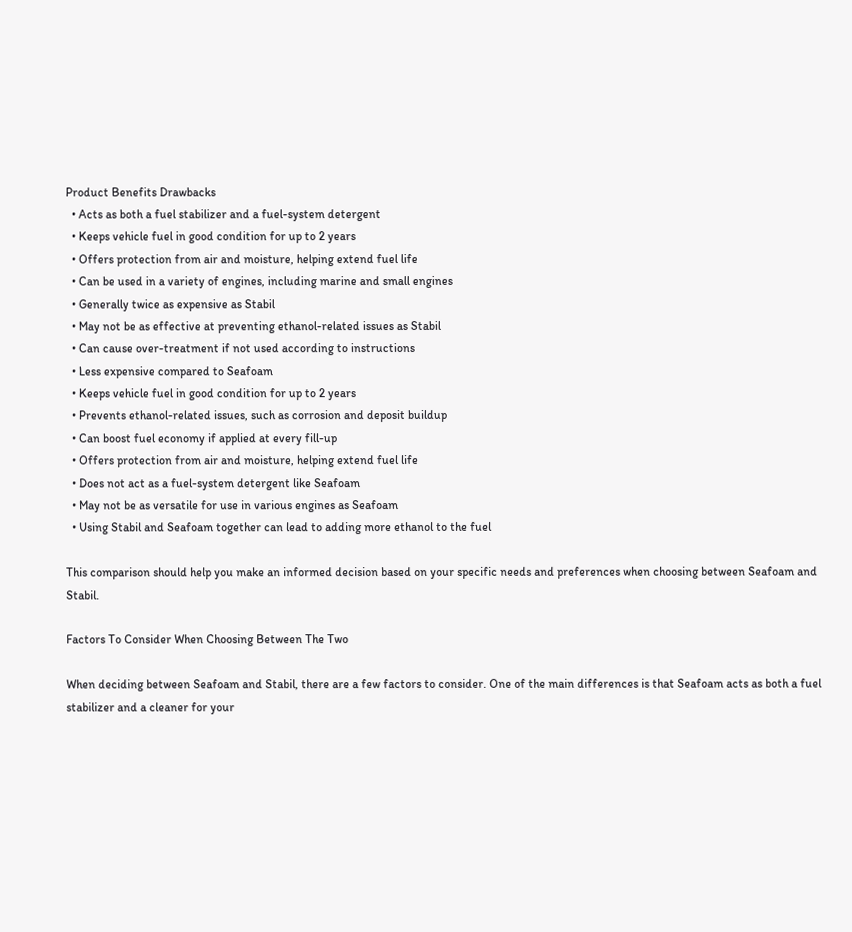Product Benefits Drawbacks
  • Acts as both a fuel stabilizer and a fuel-system detergent
  • Keeps vehicle fuel in good condition for up to 2 years
  • Offers protection from air and moisture, helping extend fuel life
  • Can be used in a variety of engines, including marine and small engines
  • Generally twice as expensive as Stabil
  • May not be as effective at preventing ethanol-related issues as Stabil
  • Can cause over-treatment if not used according to instructions
  • Less expensive compared to Seafoam
  • Keeps vehicle fuel in good condition for up to 2 years
  • Prevents ethanol-related issues, such as corrosion and deposit buildup
  • Can boost fuel economy if applied at every fill-up
  • Offers protection from air and moisture, helping extend fuel life
  • Does not act as a fuel-system detergent like Seafoam
  • May not be as versatile for use in various engines as Seafoam
  • Using Stabil and Seafoam together can lead to adding more ethanol to the fuel

This comparison should help you make an informed decision based on your specific needs and preferences when choosing between Seafoam and Stabil.

Factors To Consider When Choosing Between The Two

When deciding between Seafoam and Stabil, there are a few factors to consider. One of the main differences is that Seafoam acts as both a fuel stabilizer and a cleaner for your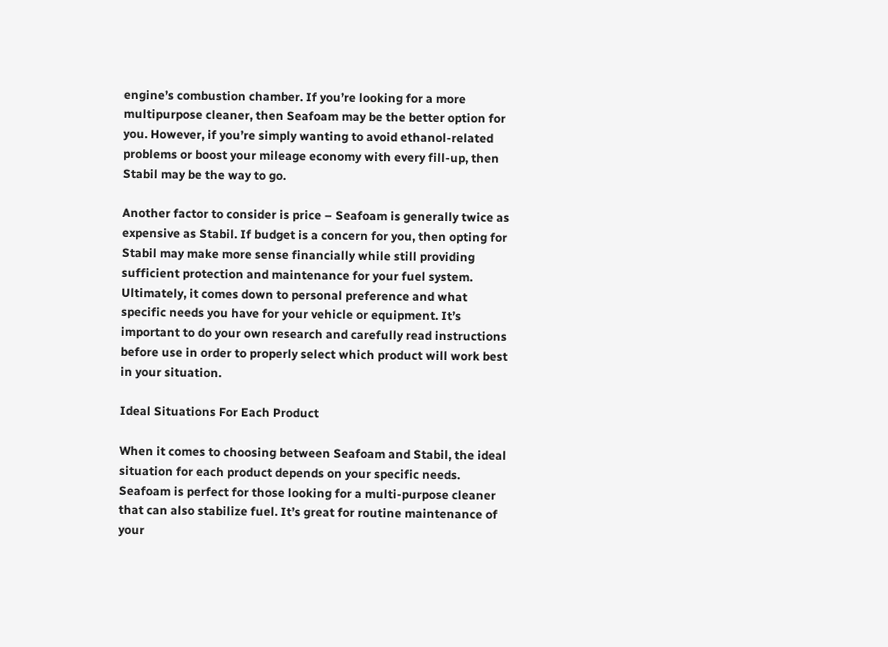engine’s combustion chamber. If you’re looking for a more multipurpose cleaner, then Seafoam may be the better option for you. However, if you’re simply wanting to avoid ethanol-related problems or boost your mileage economy with every fill-up, then Stabil may be the way to go.

Another factor to consider is price – Seafoam is generally twice as expensive as Stabil. If budget is a concern for you, then opting for Stabil may make more sense financially while still providing sufficient protection and maintenance for your fuel system. Ultimately, it comes down to personal preference and what specific needs you have for your vehicle or equipment. It’s important to do your own research and carefully read instructions before use in order to properly select which product will work best in your situation.

Ideal Situations For Each Product

When it comes to choosing between Seafoam and Stabil, the ideal situation for each product depends on your specific needs. Seafoam is perfect for those looking for a multi-purpose cleaner that can also stabilize fuel. It’s great for routine maintenance of your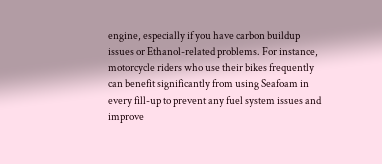engine, especially if you have carbon buildup issues or Ethanol-related problems. For instance, motorcycle riders who use their bikes frequently can benefit significantly from using Seafoam in every fill-up to prevent any fuel system issues and improve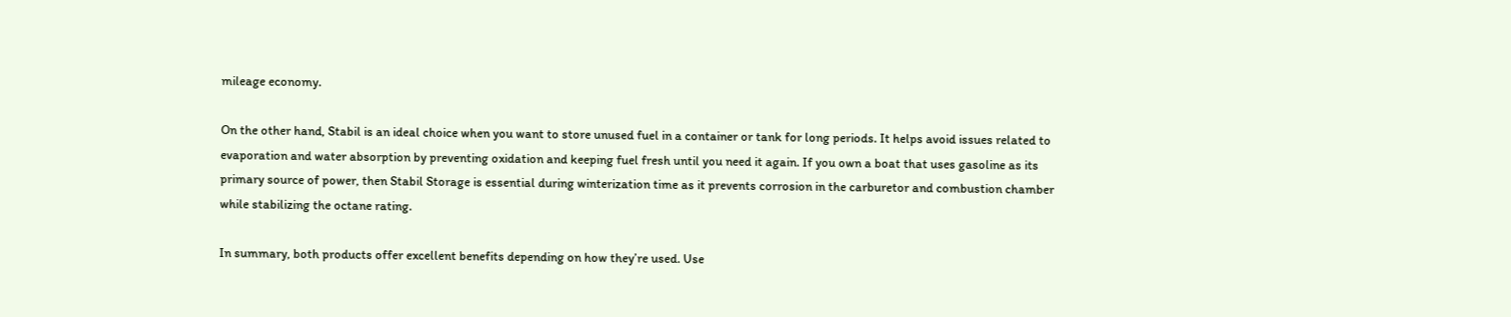mileage economy.

On the other hand, Stabil is an ideal choice when you want to store unused fuel in a container or tank for long periods. It helps avoid issues related to evaporation and water absorption by preventing oxidation and keeping fuel fresh until you need it again. If you own a boat that uses gasoline as its primary source of power, then Stabil Storage is essential during winterization time as it prevents corrosion in the carburetor and combustion chamber while stabilizing the octane rating.

In summary, both products offer excellent benefits depending on how they’re used. Use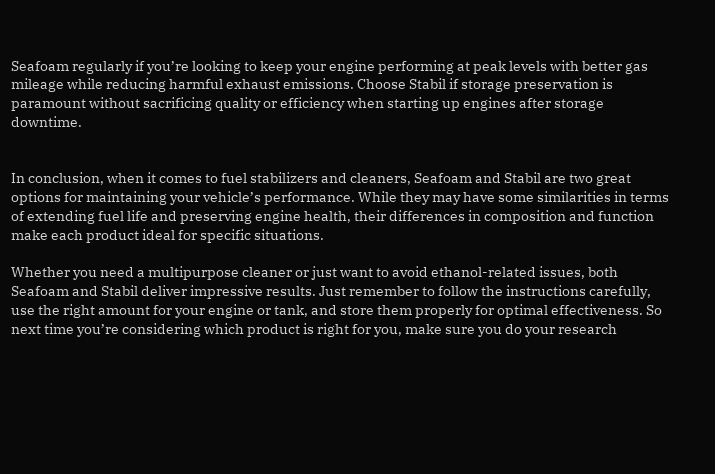Seafoam regularly if you’re looking to keep your engine performing at peak levels with better gas mileage while reducing harmful exhaust emissions. Choose Stabil if storage preservation is paramount without sacrificing quality or efficiency when starting up engines after storage downtime.


In conclusion, when it comes to fuel stabilizers and cleaners, Seafoam and Stabil are two great options for maintaining your vehicle’s performance. While they may have some similarities in terms of extending fuel life and preserving engine health, their differences in composition and function make each product ideal for specific situations.

Whether you need a multipurpose cleaner or just want to avoid ethanol-related issues, both Seafoam and Stabil deliver impressive results. Just remember to follow the instructions carefully, use the right amount for your engine or tank, and store them properly for optimal effectiveness. So next time you’re considering which product is right for you, make sure you do your research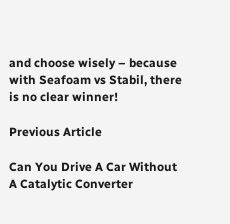and choose wisely – because with Seafoam vs Stabil, there is no clear winner!

Previous Article

Can You Drive A Car Without A Catalytic Converter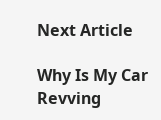Next Article

Why Is My Car Revving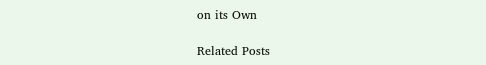on its Own

Related Posts